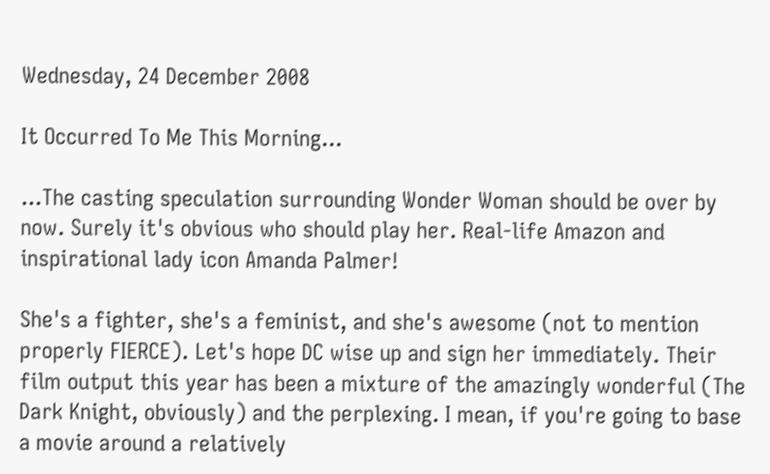Wednesday, 24 December 2008

It Occurred To Me This Morning...

...The casting speculation surrounding Wonder Woman should be over by now. Surely it's obvious who should play her. Real-life Amazon and inspirational lady icon Amanda Palmer!

She's a fighter, she's a feminist, and she's awesome (not to mention properly FIERCE). Let's hope DC wise up and sign her immediately. Their film output this year has been a mixture of the amazingly wonderful (The Dark Knight, obviously) and the perplexing. I mean, if you're going to base a movie around a relatively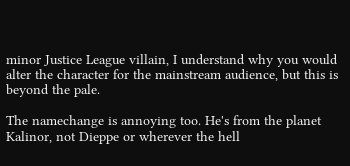minor Justice League villain, I understand why you would alter the character for the mainstream audience, but this is beyond the pale.

The namechange is annoying too. He's from the planet Kalinor, not Dieppe or wherever the hell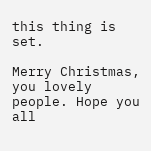this thing is set.

Merry Christmas, you lovely people. Hope you all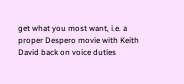get what you most want, i.e. a proper Despero movie with Keith David back on voice duties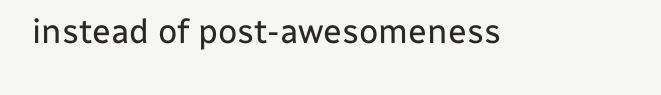instead of post-awesomeness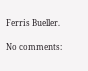Ferris Bueller.

No comments: